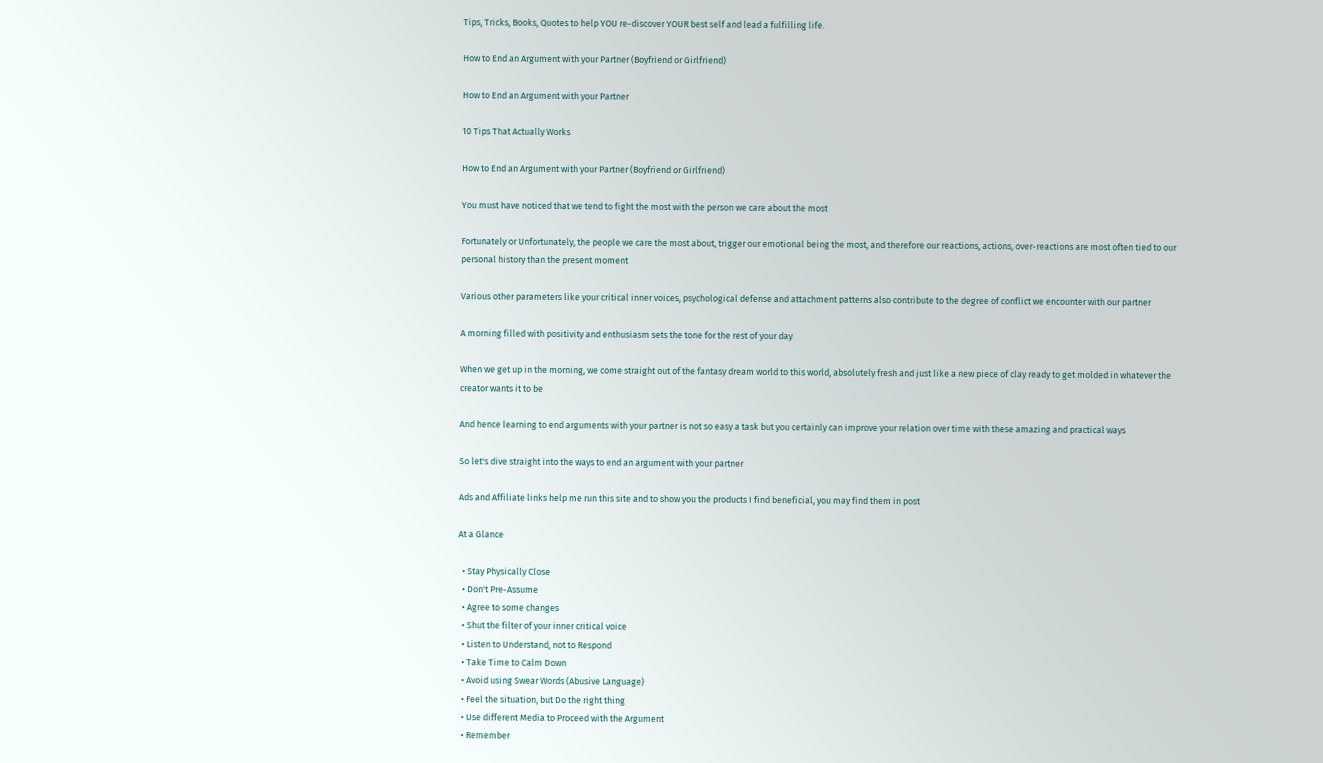Tips, Tricks, Books, Quotes to help YOU re-discover YOUR best self and lead a fulfilling life.

How to End an Argument with your Partner (Boyfriend or Girlfriend)

How to End an Argument with your Partner

10 Tips That Actually Works

How to End an Argument with your Partner (Boyfriend or Girlfriend)

You must have noticed that we tend to fight the most with the person we care about the most

Fortunately or Unfortunately, the people we care the most about, trigger our emotional being the most, and therefore our reactions, actions, over-reactions are most often tied to our personal history than the present moment

Various other parameters like your critical inner voices, psychological defense and attachment patterns also contribute to the degree of conflict we encounter with our partner

A morning filled with positivity and enthusiasm sets the tone for the rest of your day

When we get up in the morning, we come straight out of the fantasy dream world to this world, absolutely fresh and just like a new piece of clay ready to get molded in whatever the creator wants it to be

And hence learning to end arguments with your partner is not so easy a task but you certainly can improve your relation over time with these amazing and practical ways

So let's dive straight into the ways to end an argument with your partner

Ads and Affiliate links help me run this site and to show you the products I find beneficial, you may find them in post

At a Glance

  • Stay Physically Close
  • Don't Pre-Assume
  • Agree to some changes
  • Shut the filter of your inner critical voice
  • Listen to Understand, not to Respond
  • Take Time to Calm Down
  • Avoid using Swear Words (Abusive Language)
  • Feel the situation, but Do the right thing
  • Use different Media to Proceed with the Argument
  • Remember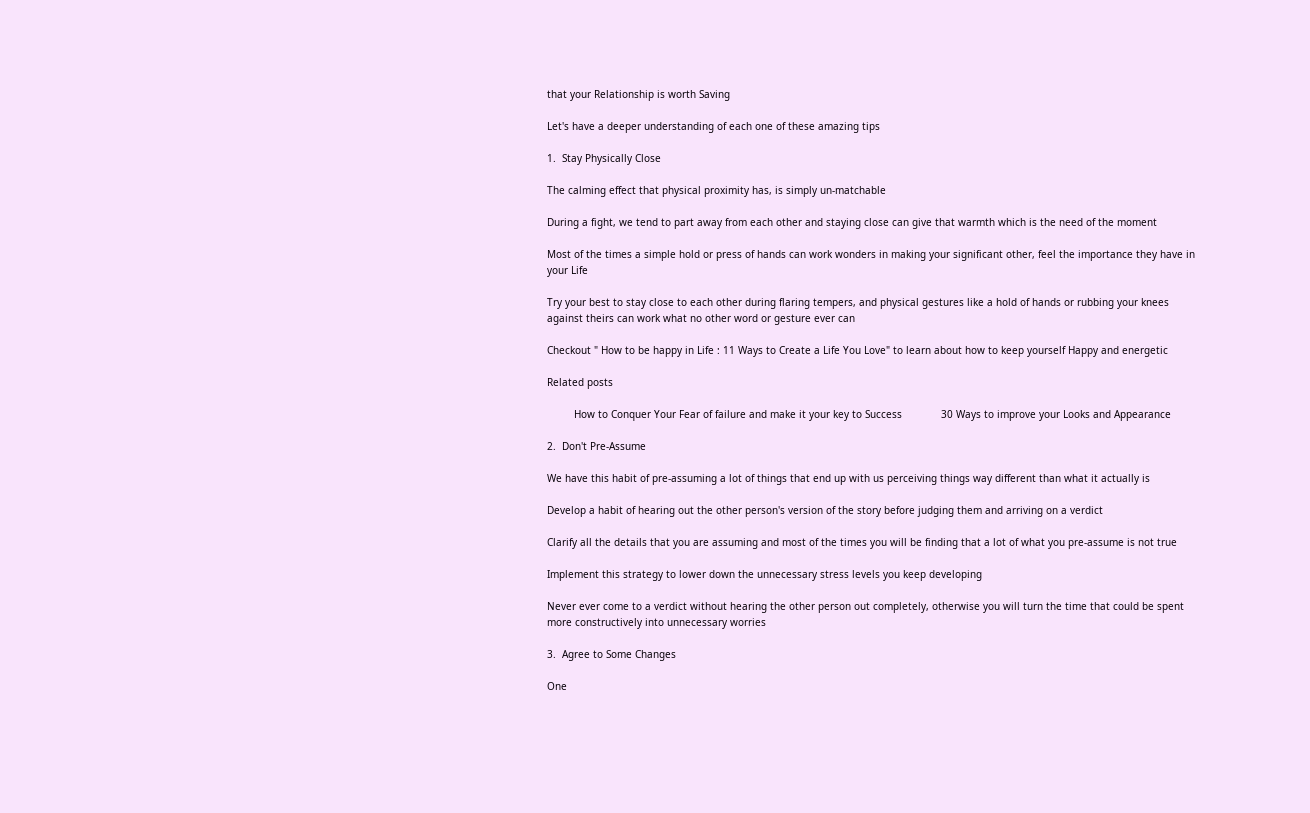that your Relationship is worth Saving

Let's have a deeper understanding of each one of these amazing tips

1.  Stay Physically Close

The calming effect that physical proximity has, is simply un-matchable

During a fight, we tend to part away from each other and staying close can give that warmth which is the need of the moment

Most of the times a simple hold or press of hands can work wonders in making your significant other, feel the importance they have in your Life

Try your best to stay close to each other during flaring tempers, and physical gestures like a hold of hands or rubbing your knees against theirs can work what no other word or gesture ever can

Checkout " How to be happy in Life : 11 Ways to Create a Life You Love" to learn about how to keep yourself Happy and energetic

Related posts

         How to Conquer Your Fear of failure and make it your key to Success             30 Ways to improve your Looks and Appearance

2.  Don't Pre-Assume

We have this habit of pre-assuming a lot of things that end up with us perceiving things way different than what it actually is

Develop a habit of hearing out the other person's version of the story before judging them and arriving on a verdict

Clarify all the details that you are assuming and most of the times you will be finding that a lot of what you pre-assume is not true

Implement this strategy to lower down the unnecessary stress levels you keep developing

Never ever come to a verdict without hearing the other person out completely, otherwise you will turn the time that could be spent more constructively into unnecessary worries

3.  Agree to Some Changes

One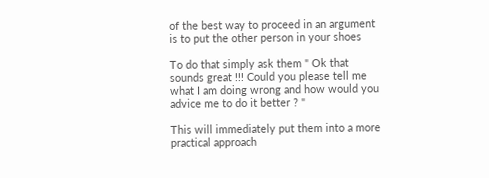of the best way to proceed in an argument is to put the other person in your shoes

To do that simply ask them " Ok that sounds great !!! Could you please tell me what I am doing wrong and how would you advice me to do it better ? "

This will immediately put them into a more practical approach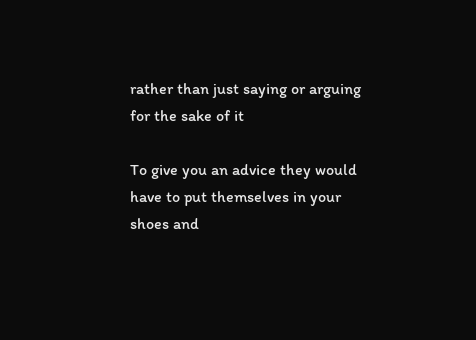rather than just saying or arguing for the sake of it

To give you an advice they would have to put themselves in your shoes and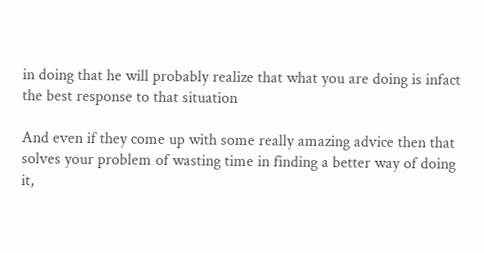in doing that he will probably realize that what you are doing is infact the best response to that situation

And even if they come up with some really amazing advice then that solves your problem of wasting time in finding a better way of doing it,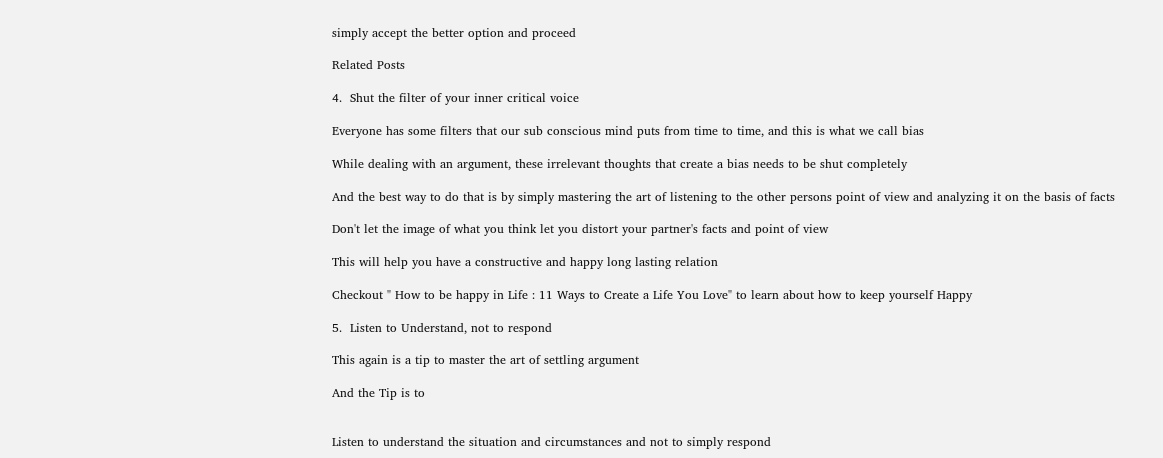simply accept the better option and proceed

Related Posts

4.  Shut the filter of your inner critical voice

Everyone has some filters that our sub conscious mind puts from time to time, and this is what we call bias

While dealing with an argument, these irrelevant thoughts that create a bias needs to be shut completely

And the best way to do that is by simply mastering the art of listening to the other persons point of view and analyzing it on the basis of facts

Don't let the image of what you think let you distort your partner's facts and point of view

This will help you have a constructive and happy long lasting relation

Checkout " How to be happy in Life : 11 Ways to Create a Life You Love" to learn about how to keep yourself Happy

5.  Listen to Understand, not to respond

This again is a tip to master the art of settling argument

And the Tip is to


Listen to understand the situation and circumstances and not to simply respond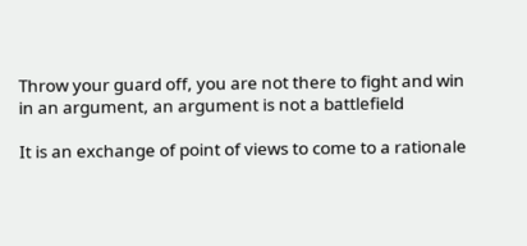Throw your guard off, you are not there to fight and win in an argument, an argument is not a battlefield

It is an exchange of point of views to come to a rationale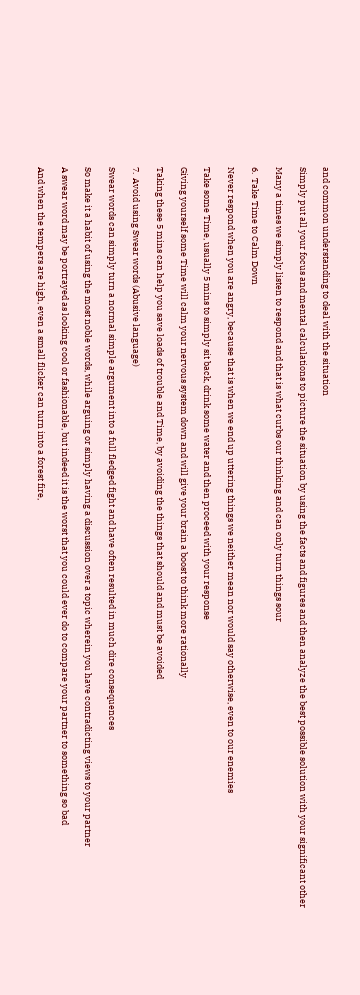and common understanding to deal with the situation

Simply put all your focus and mental calculations to picture the situation by using the facts and figures and then analyze the best possible solution with your significant other

Many a times we simply listen to respond and that is what curbs our thinking and can only turn things sour

6.  Take Time to Calm Down

Never respond when you are angry, because that is when we end up uttering things we neither mean nor would say otherwise, even to our enemies

Take some Time, usually 5 mins to simply sit back, drink some water and then proceed with your response

Giving yourself some Time will calm your nervous system down and will give your brain a boost to think more rationally

Taking these 5 mins can help you save loads of trouble and Time, by avoiding the things that should and must be avoided

7.  Avoid using Swear words (Abusive language)

Swear words can simply turn a normal simple argument into a full fledged fight and have often resulted in much dire consequences

So make it a habit of using the most noble words, while arguing or simply having a discussion over a topic wherein you have contradicting views to your partner

A swear word may be portrayed as looking cool or fashionable, but indeed it is the worst that you could ever do to compare your partner to something so bad

And when the tempers are high, even a small flicker can turn into a forest fire,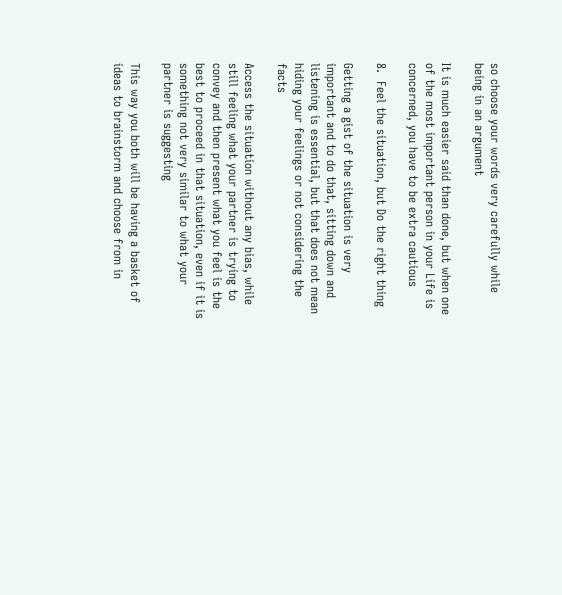so choose your words very carefully while being in an argument

It is much easier said than done, but when one of the most important person in your Life is concerned, you have to be extra cautious

8.  Feel the situation, but Do the right thing

Getting a gist of the situation is very important and to do that, sitting down and listening is essential, but that does not mean hiding your feelings or not considering the facts

Access the situation without any bias, while still feeling what your partner is trying to convey and then present what you feel is the best to proceed in that situation, even if it is something not very similar to what your partner is suggesting

This way you both will be having a basket of ideas to brainstorm and choose from in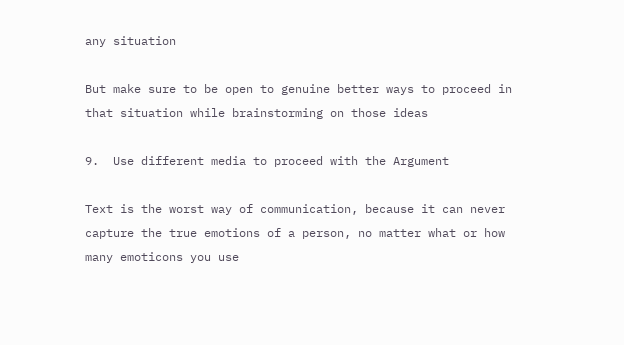any situation

But make sure to be open to genuine better ways to proceed in that situation while brainstorming on those ideas

9.  Use different media to proceed with the Argument

Text is the worst way of communication, because it can never capture the true emotions of a person, no matter what or how many emoticons you use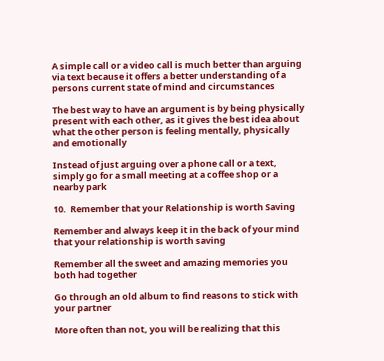A simple call or a video call is much better than arguing via text because it offers a better understanding of a persons current state of mind and circumstances

The best way to have an argument is by being physically present with each other, as it gives the best idea about what the other person is feeling mentally, physically and emotionally

Instead of just arguing over a phone call or a text, simply go for a small meeting at a coffee shop or a nearby park

10.  Remember that your Relationship is worth Saving

Remember and always keep it in the back of your mind that your relationship is worth saving

Remember all the sweet and amazing memories you both had together

Go through an old album to find reasons to stick with your partner

More often than not, you will be realizing that this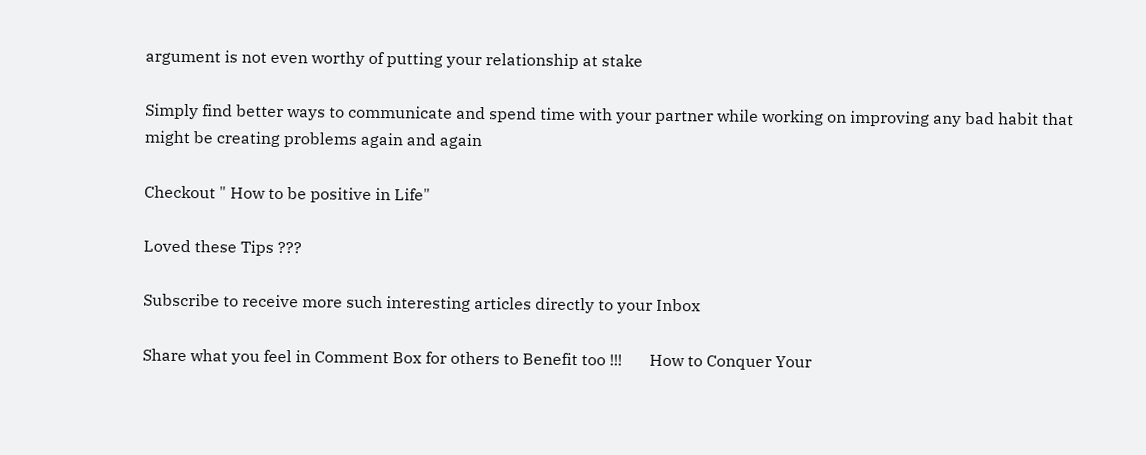argument is not even worthy of putting your relationship at stake

Simply find better ways to communicate and spend time with your partner while working on improving any bad habit that might be creating problems again and again

Checkout " How to be positive in Life"

Loved these Tips ???

Subscribe to receive more such interesting articles directly to your Inbox

Share what you feel in Comment Box for others to Benefit too !!!       How to Conquer Your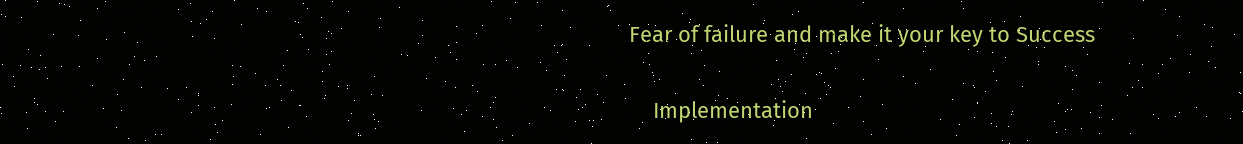Fear of failure and make it your key to Success

    Implementation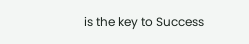is the key to Success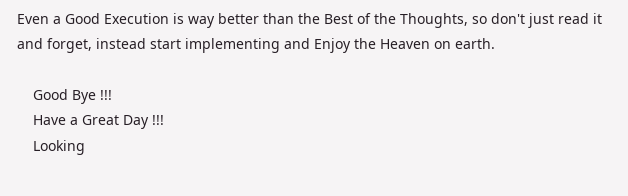Even a Good Execution is way better than the Best of the Thoughts, so don't just read it and forget, instead start implementing and Enjoy the Heaven on earth.

    Good Bye !!!
    Have a Great Day !!!
    Looking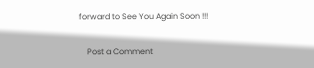forward to See You Again Soon !!!

    Post a Comment